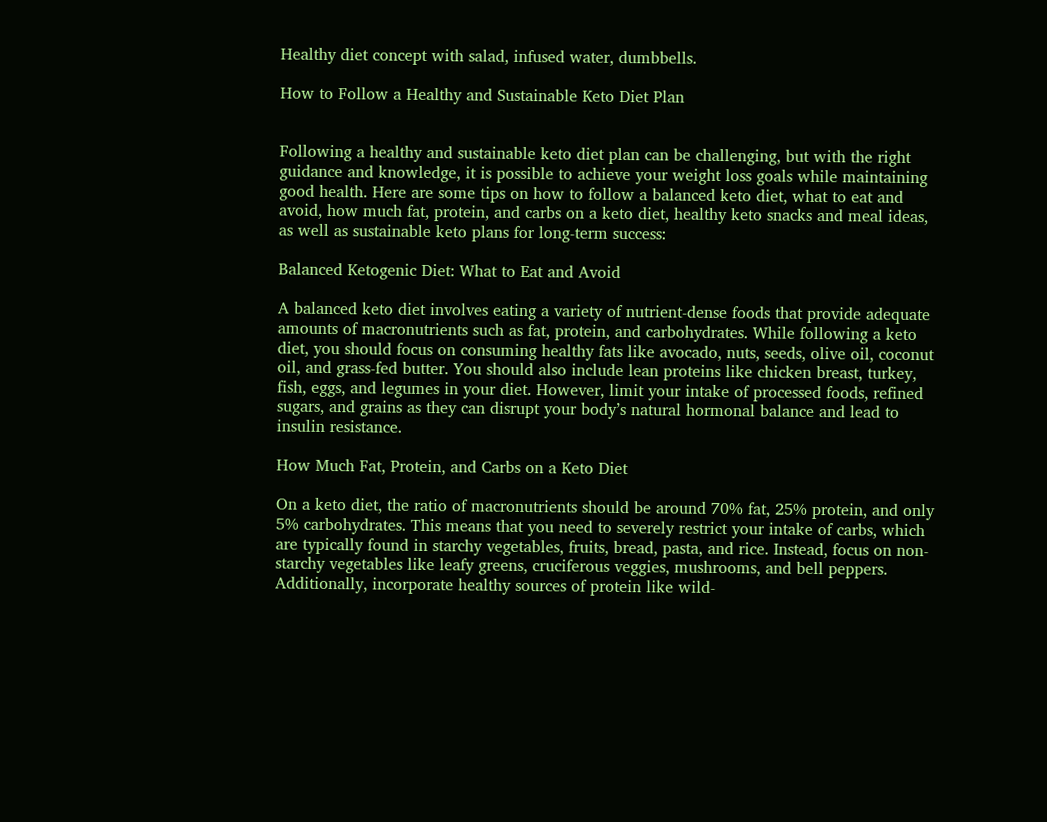Healthy diet concept with salad, infused water, dumbbells.

How to Follow a Healthy and Sustainable Keto Diet Plan


Following a healthy and sustainable keto diet plan can be challenging, but with the right guidance and knowledge, it is possible to achieve your weight loss goals while maintaining good health. Here are some tips on how to follow a balanced keto diet, what to eat and avoid, how much fat, protein, and carbs on a keto diet, healthy keto snacks and meal ideas, as well as sustainable keto plans for long-term success:

Balanced Ketogenic Diet: What to Eat and Avoid

A balanced keto diet involves eating a variety of nutrient-dense foods that provide adequate amounts of macronutrients such as fat, protein, and carbohydrates. While following a keto diet, you should focus on consuming healthy fats like avocado, nuts, seeds, olive oil, coconut oil, and grass-fed butter. You should also include lean proteins like chicken breast, turkey, fish, eggs, and legumes in your diet. However, limit your intake of processed foods, refined sugars, and grains as they can disrupt your body’s natural hormonal balance and lead to insulin resistance.

How Much Fat, Protein, and Carbs on a Keto Diet

On a keto diet, the ratio of macronutrients should be around 70% fat, 25% protein, and only 5% carbohydrates. This means that you need to severely restrict your intake of carbs, which are typically found in starchy vegetables, fruits, bread, pasta, and rice. Instead, focus on non-starchy vegetables like leafy greens, cruciferous veggies, mushrooms, and bell peppers. Additionally, incorporate healthy sources of protein like wild-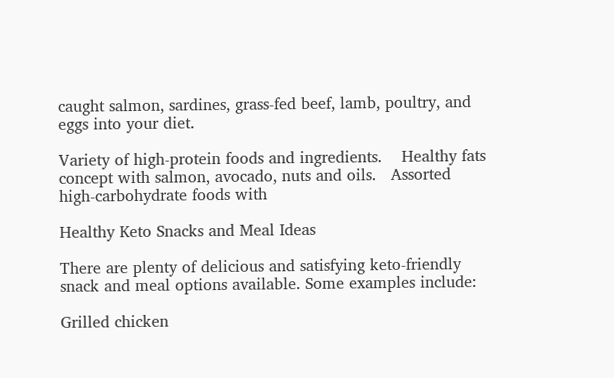caught salmon, sardines, grass-fed beef, lamb, poultry, and eggs into your diet.

Variety of high-protein foods and ingredients.    Healthy fats concept with salmon, avocado, nuts and oils.   Assorted high-carbohydrate foods with

Healthy Keto Snacks and Meal Ideas

There are plenty of delicious and satisfying keto-friendly snack and meal options available. Some examples include:

Grilled chicken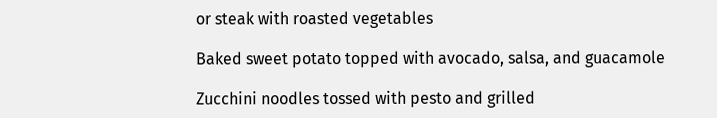or steak with roasted vegetables

Baked sweet potato topped with avocado, salsa, and guacamole

Zucchini noodles tossed with pesto and grilled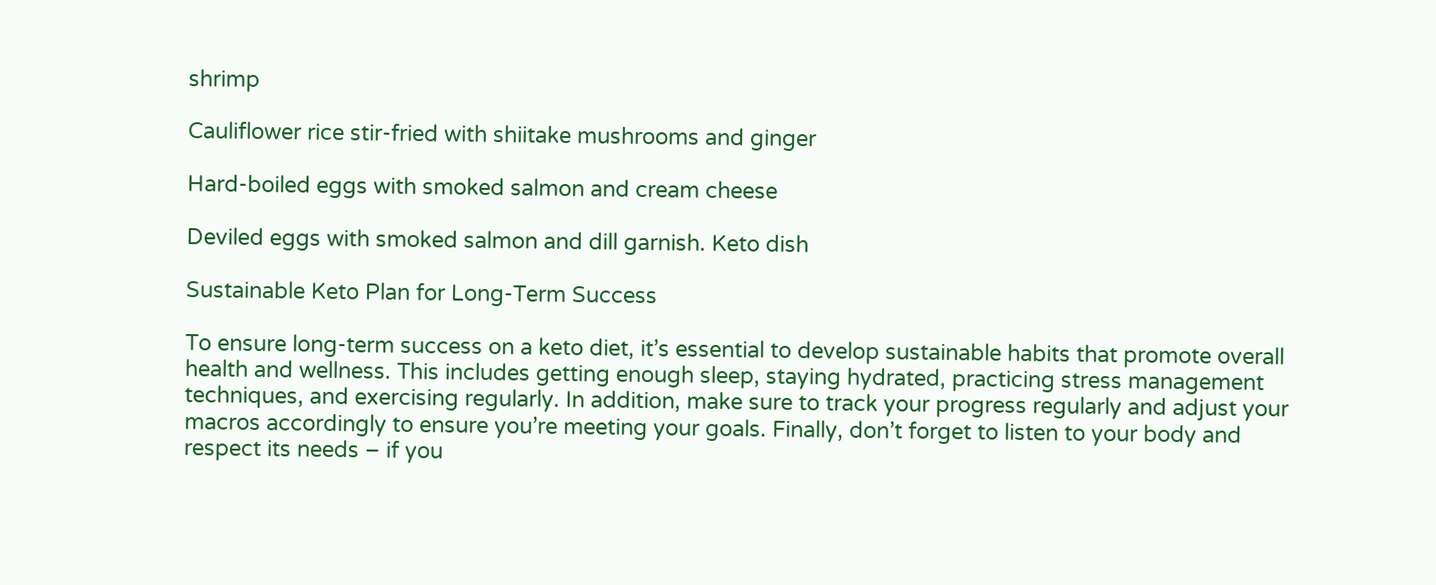shrimp

Cauliflower rice stir-fried with shiitake mushrooms and ginger

Hard-boiled eggs with smoked salmon and cream cheese

Deviled eggs with smoked salmon and dill garnish. Keto dish

Sustainable Keto Plan for Long-Term Success

To ensure long-term success on a keto diet, it’s essential to develop sustainable habits that promote overall health and wellness. This includes getting enough sleep, staying hydrated, practicing stress management techniques, and exercising regularly. In addition, make sure to track your progress regularly and adjust your macros accordingly to ensure you’re meeting your goals. Finally, don’t forget to listen to your body and respect its needs – if you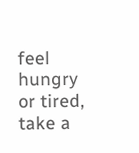feel hungry or tired, take a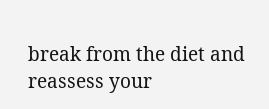break from the diet and reassess your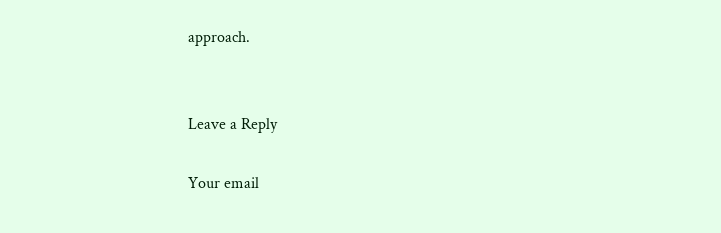approach.


Leave a Reply

Your email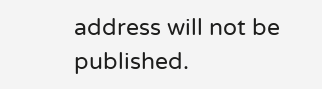address will not be published.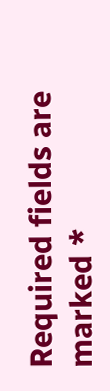Required fields are marked *